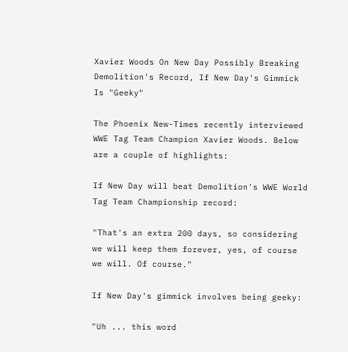Xavier Woods On New Day Possibly Breaking Demolition's Record, If New Day's Gimmick Is "Geeky"

The Phoenix New-Times recently interviewed WWE Tag Team Champion Xavier Woods. Below are a couple of highlights:

If New Day will beat Demolition's WWE World Tag Team Championship record:

"That's an extra 200 days, so considering we will keep them forever, yes, of course we will. Of course."

If New Day's gimmick involves being geeky:

"Uh ... this word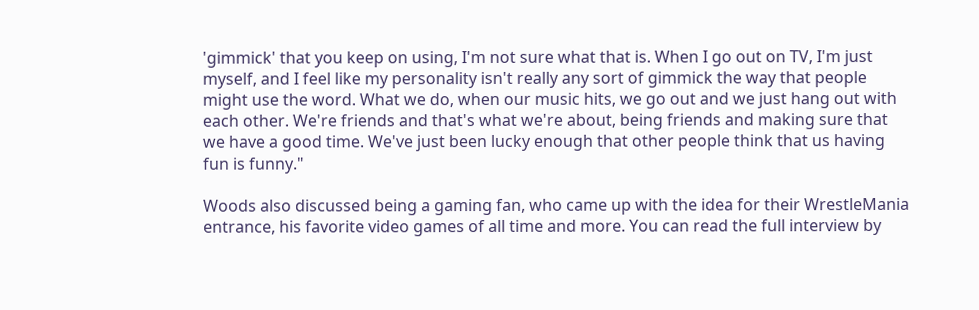'gimmick' that you keep on using, I'm not sure what that is. When I go out on TV, I'm just myself, and I feel like my personality isn't really any sort of gimmick the way that people might use the word. What we do, when our music hits, we go out and we just hang out with each other. We're friends and that's what we're about, being friends and making sure that we have a good time. We've just been lucky enough that other people think that us having fun is funny."

Woods also discussed being a gaming fan, who came up with the idea for their WrestleMania entrance, his favorite video games of all time and more. You can read the full interview by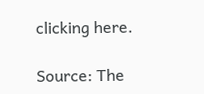clicking here.

Source: The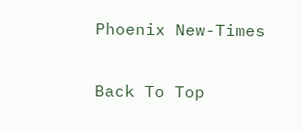Phoenix New-Times


Back To Top